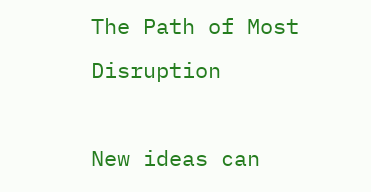The Path of Most Disruption

New ideas can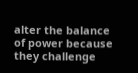alter the balance of power because they challenge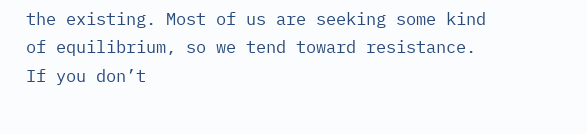the existing. Most of us are seeking some kind of equilibrium, so we tend toward resistance. If you don’t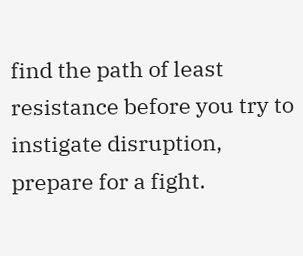find the path of least resistance before you try to instigate disruption, prepare for a fight.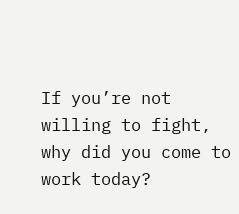If you’re not willing to fight, why did you come to work today?